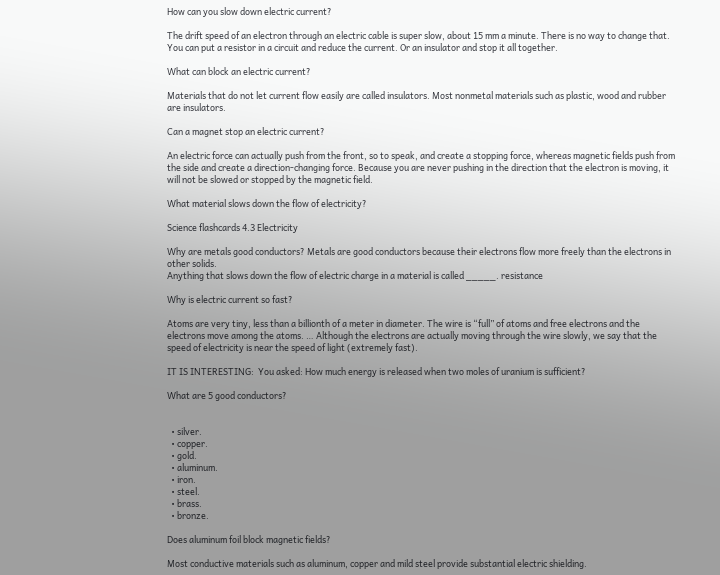How can you slow down electric current?

The drift speed of an electron through an electric cable is super slow, about 15 mm a minute. There is no way to change that. You can put a resistor in a circuit and reduce the current. Or an insulator and stop it all together.

What can block an electric current?

Materials that do not let current flow easily are called insulators. Most nonmetal materials such as plastic, wood and rubber are insulators.

Can a magnet stop an electric current?

An electric force can actually push from the front, so to speak, and create a stopping force, whereas magnetic fields push from the side and create a direction-changing force. Because you are never pushing in the direction that the electron is moving, it will not be slowed or stopped by the magnetic field.

What material slows down the flow of electricity?

Science flashcards 4.3 Electricity

Why are metals good conductors? Metals are good conductors because their electrons flow more freely than the electrons in other solids.
Anything that slows down the flow of electric charge in a material is called _____. resistance

Why is electric current so fast?

Atoms are very tiny, less than a billionth of a meter in diameter. The wire is “full” of atoms and free electrons and the electrons move among the atoms. … Although the electrons are actually moving through the wire slowly, we say that the speed of electricity is near the speed of light (extremely fast).

IT IS INTERESTING:  You asked: How much energy is released when two moles of uranium is sufficient?

What are 5 good conductors?


  • silver.
  • copper.
  • gold.
  • aluminum.
  • iron.
  • steel.
  • brass.
  • bronze.

Does aluminum foil block magnetic fields?

Most conductive materials such as aluminum, copper and mild steel provide substantial electric shielding.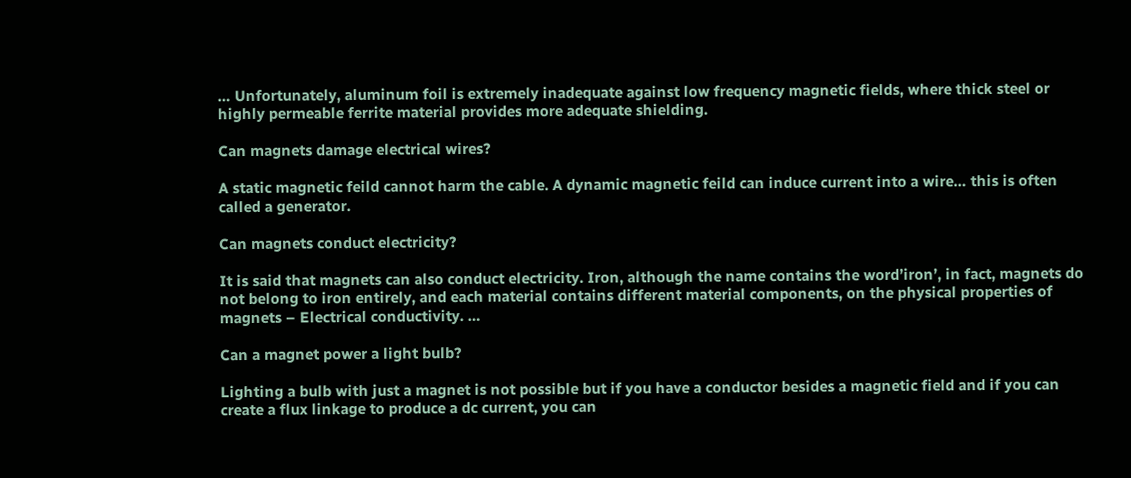… Unfortunately, aluminum foil is extremely inadequate against low frequency magnetic fields, where thick steel or highly permeable ferrite material provides more adequate shielding.

Can magnets damage electrical wires?

A static magnetic feild cannot harm the cable. A dynamic magnetic feild can induce current into a wire… this is often called a generator.

Can magnets conduct electricity?

It is said that magnets can also conduct electricity. Iron, although the name contains the word’iron’, in fact, magnets do not belong to iron entirely, and each material contains different material components, on the physical properties of magnets – Electrical conductivity. …

Can a magnet power a light bulb?

Lighting a bulb with just a magnet is not possible but if you have a conductor besides a magnetic field and if you can create a flux linkage to produce a dc current, you can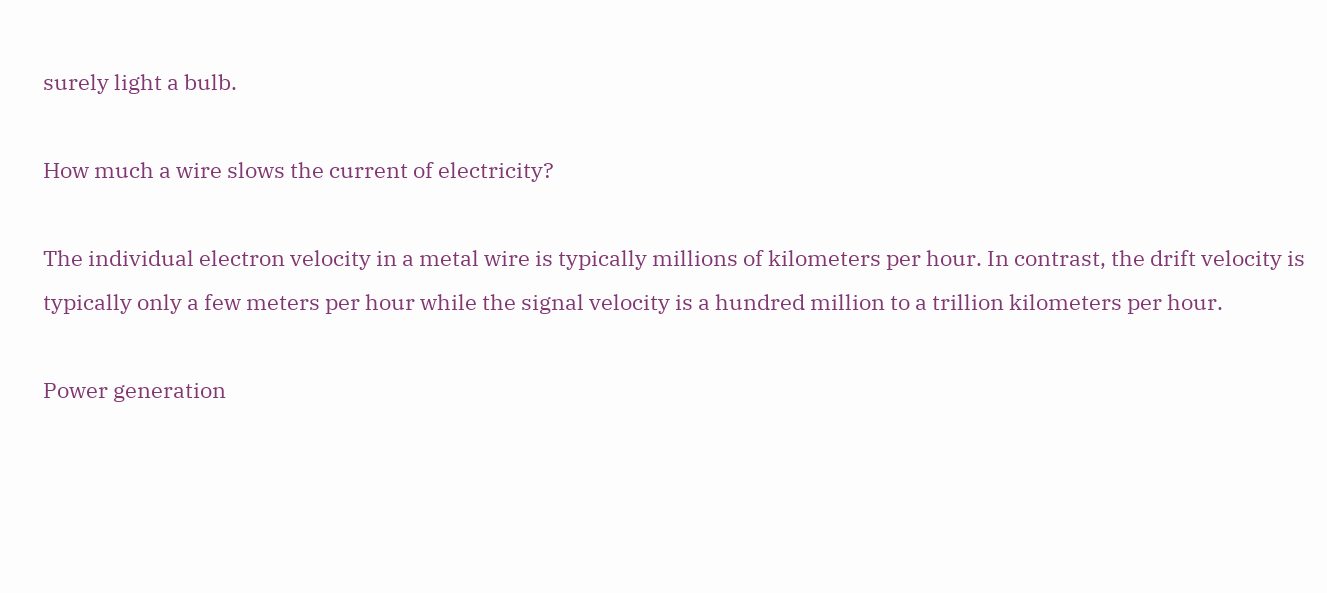surely light a bulb.

How much a wire slows the current of electricity?

The individual electron velocity in a metal wire is typically millions of kilometers per hour. In contrast, the drift velocity is typically only a few meters per hour while the signal velocity is a hundred million to a trillion kilometers per hour.

Power generation